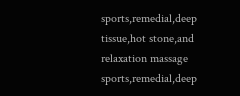sports,remedial,deep tissue,hot stone,and relaxation massage
sports,remedial,deep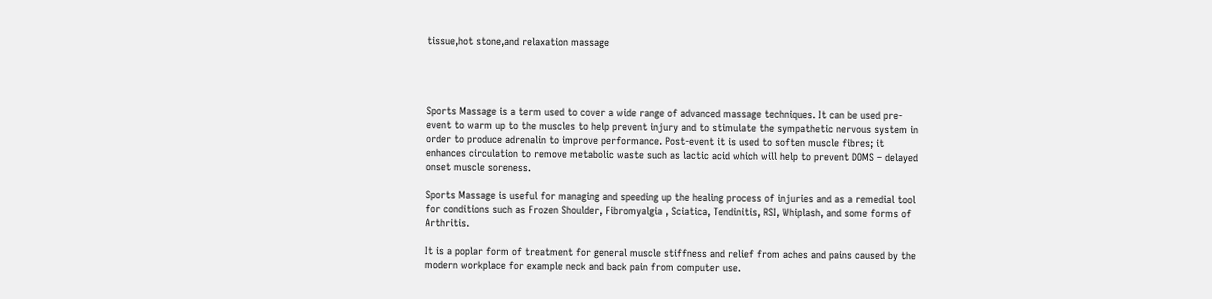tissue,hot stone,and relaxation massage




Sports Massage is a term used to cover a wide range of advanced massage techniques. It can be used pre-event to warm up to the muscles to help prevent injury and to stimulate the sympathetic nervous system in order to produce adrenalin to improve performance. Post-event it is used to soften muscle fibres; it enhances circulation to remove metabolic waste such as lactic acid which will help to prevent DOMS – delayed onset muscle soreness.

Sports Massage is useful for managing and speeding up the healing process of injuries and as a remedial tool for conditions such as Frozen Shoulder, Fibromyalgia , Sciatica, Tendinitis, RSI, Whiplash, and some forms of Arthritis.

It is a poplar form of treatment for general muscle stiffness and relief from aches and pains caused by the modern workplace for example neck and back pain from computer use.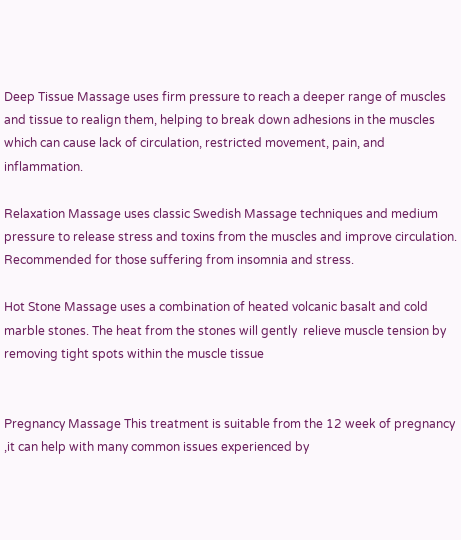Deep Tissue Massage uses firm pressure to reach a deeper range of muscles and tissue to realign them, helping to break down adhesions in the muscles which can cause lack of circulation, restricted movement, pain, and inflammation.

Relaxation Massage uses classic Swedish Massage techniques and medium pressure to release stress and toxins from the muscles and improve circulation. Recommended for those suffering from insomnia and stress.

Hot Stone Massage uses a combination of heated volcanic basalt and cold marble stones. The heat from the stones will gently  relieve muscle tension by removing tight spots within the muscle tissue


Pregnancy Massage This treatment is suitable from the 12 week of pregnancy ,it can help with many common issues experienced by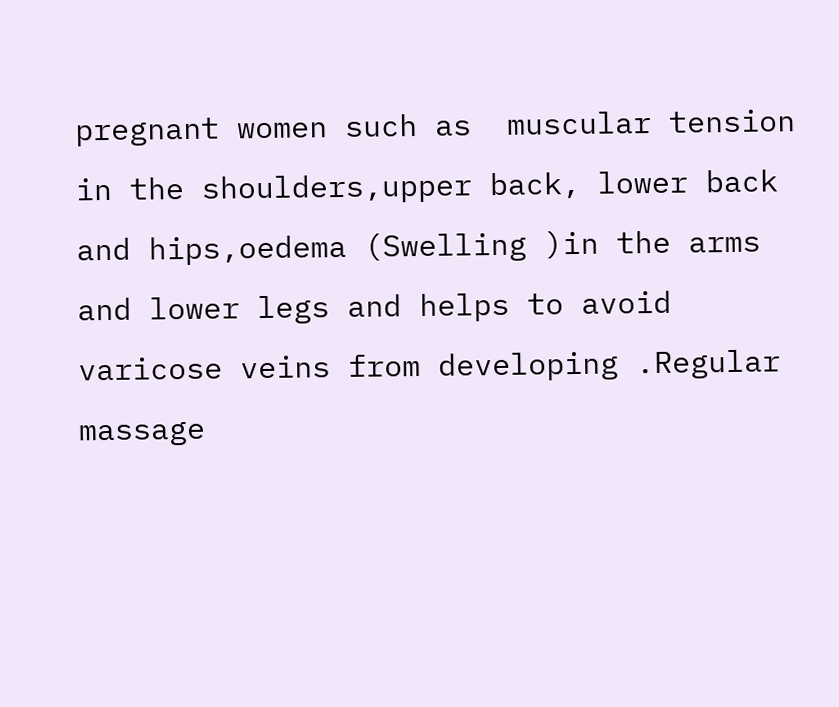pregnant women such as  muscular tension in the shoulders,upper back, lower back and hips,oedema (Swelling )in the arms and lower legs and helps to avoid varicose veins from developing .Regular massage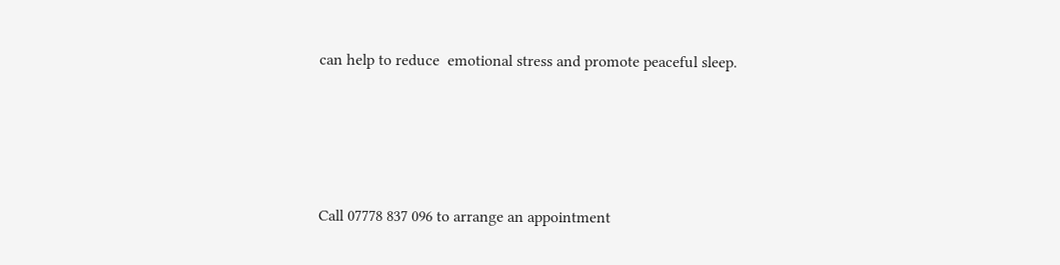can help to reduce  emotional stress and promote peaceful sleep.






Call 07778 837 096 to arrange an appointment